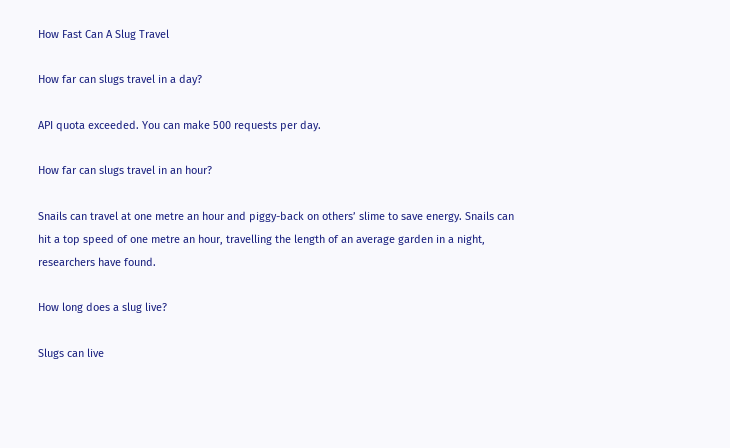How Fast Can A Slug Travel

How far can slugs travel in a day?

API quota exceeded. You can make 500 requests per day.

How far can slugs travel in an hour?

Snails can travel at one metre an hour and piggy-back on others’ slime to save energy. Snails can hit a top speed of one metre an hour, travelling the length of an average garden in a night, researchers have found.

How long does a slug live?

Slugs can live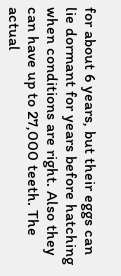for about 6 years, but their eggs can lie dormant for years before hatching when conditions are right. Also they can have up to 27,000 teeth. The actual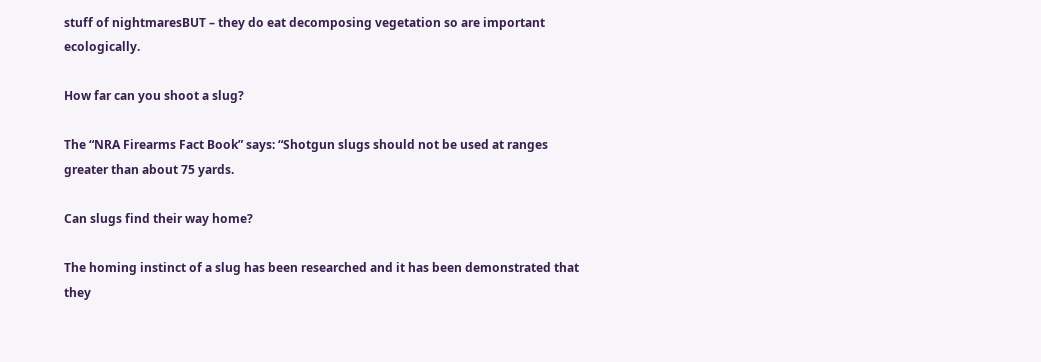stuff of nightmaresBUT – they do eat decomposing vegetation so are important ecologically.

How far can you shoot a slug?

The “NRA Firearms Fact Book” says: “Shotgun slugs should not be used at ranges greater than about 75 yards.

Can slugs find their way home?

The homing instinct of a slug has been researched and it has been demonstrated that they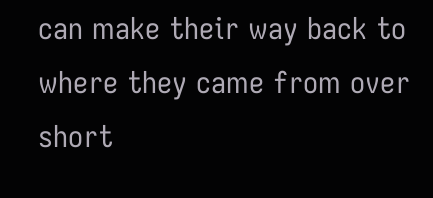can make their way back to where they came from over short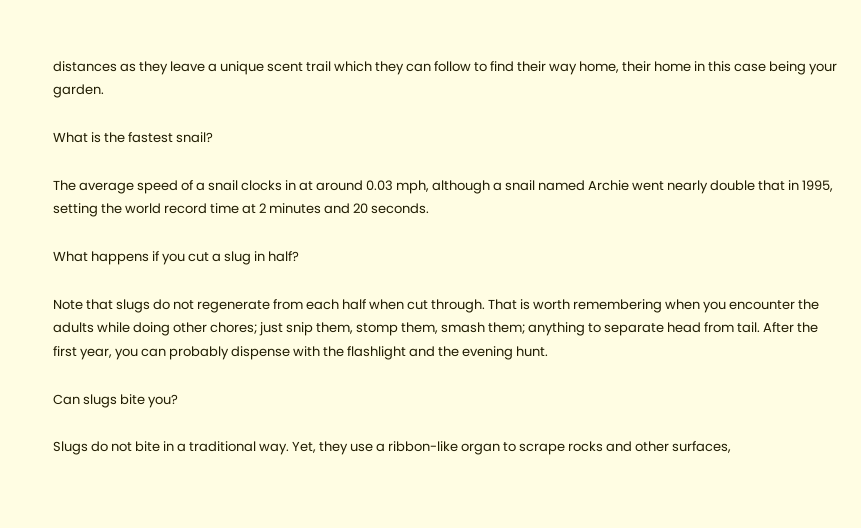distances as they leave a unique scent trail which they can follow to find their way home, their home in this case being your garden.

What is the fastest snail?

The average speed of a snail clocks in at around 0.03 mph, although a snail named Archie went nearly double that in 1995, setting the world record time at 2 minutes and 20 seconds.

What happens if you cut a slug in half?

Note that slugs do not regenerate from each half when cut through. That is worth remembering when you encounter the adults while doing other chores; just snip them, stomp them, smash them; anything to separate head from tail. After the first year, you can probably dispense with the flashlight and the evening hunt.

Can slugs bite you?

Slugs do not bite in a traditional way. Yet, they use a ribbon-like organ to scrape rocks and other surfaces,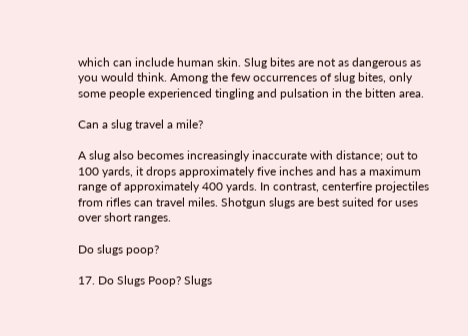which can include human skin. Slug bites are not as dangerous as you would think. Among the few occurrences of slug bites, only some people experienced tingling and pulsation in the bitten area.

Can a slug travel a mile?

A slug also becomes increasingly inaccurate with distance; out to 100 yards, it drops approximately five inches and has a maximum range of approximately 400 yards. In contrast, centerfire projectiles from rifles can travel miles. Shotgun slugs are best suited for uses over short ranges.

Do slugs poop?

17. Do Slugs Poop? Slugs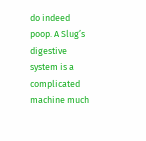do indeed poop. A Slug’s digestive system is a complicated machine much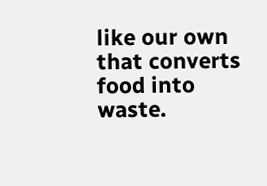like our own that converts food into waste.